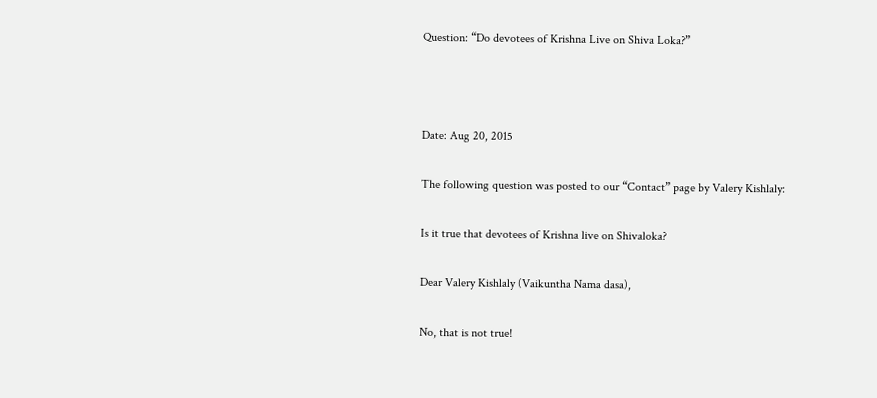Question: “Do devotees of Krishna Live on Shiva Loka?”



Date: Aug 20, 2015

The following question was posted to our “Contact” page by Valery Kishlaly:

Is it true that devotees of Krishna live on Shivaloka?

Dear Valery Kishlaly (Vaikuntha Nama dasa),

No, that is not true!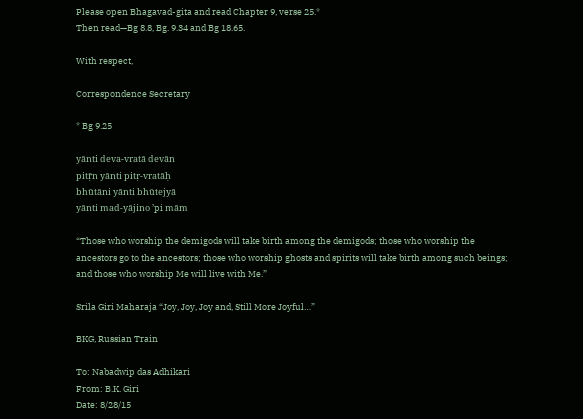Please open Bhagavad-gita and read Chapter 9, verse 25.*
Then read—Bg 8.8, Bg. 9.34 and Bg 18.65.

With respect,

Correspondence Secretary

* Bg 9.25

yānti deva-vratā devān
pitṝn yānti pitṛ-vratāḥ
bhūtāni yānti bhūtejyā
yānti mad-yājino ’pi mām

“Those who worship the demigods will take birth among the demigods; those who worship the ancestors go to the ancestors; those who worship ghosts and spirits will take birth among such beings; and those who worship Me will live with Me.”

Srila Giri Maharaja “Joy, Joy, Joy and, Still More Joyful…”

BKG, Russian Train

To: Nabadwip das Adhikari
From: B.K. Giri
Date: 8/28/15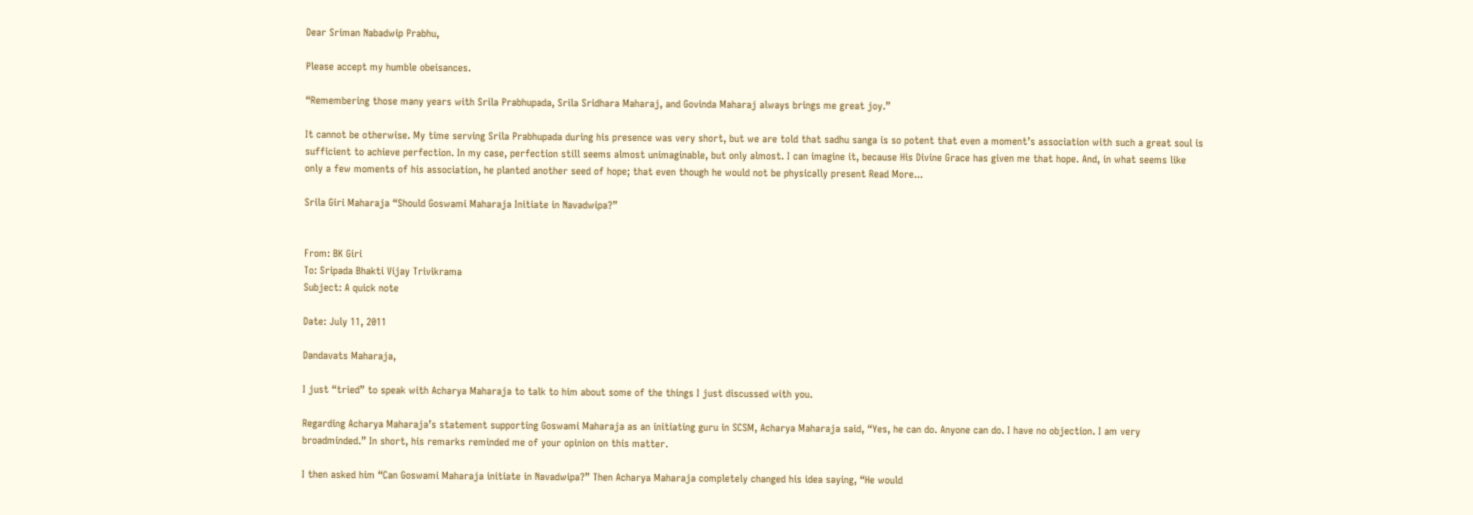Dear Sriman Nabadwip Prabhu,

Please accept my humble obeisances.

“Remembering those many years with Srila Prabhupada, Srila Sridhara Maharaj, and Govinda Maharaj always brings me great joy.”

It cannot be otherwise. My time serving Srila Prabhupada during his presence was very short, but we are told that sadhu sanga is so potent that even a moment’s association with such a great soul is sufficient to achieve perfection. In my case, perfection still seems almost unimaginable, but only almost. I can imagine it, because His Divine Grace has given me that hope. And, in what seems like only a few moments of his association, he planted another seed of hope; that even though he would not be physically present Read More...

Srila Giri Maharaja “Should Goswami Maharaja Initiate in Navadwipa?”


From: BK Giri
To: Sripada Bhakti Vijay Trivikrama
Subject: A quick note

Date: July 11, 2011

Dandavats Maharaja,

I just “tried” to speak with Acharya Maharaja to talk to him about some of the things I just discussed with you.

Regarding Acharya Maharaja’s statement supporting Goswami Maharaja as an initiating guru in SCSM, Acharya Maharaja said, “Yes, he can do. Anyone can do. I have no objection. I am very broadminded.” In short, his remarks reminded me of your opinion on this matter.

I then asked him “Can Goswami Maharaja initiate in Navadwipa?” Then Acharya Maharaja completely changed his idea saying, “He would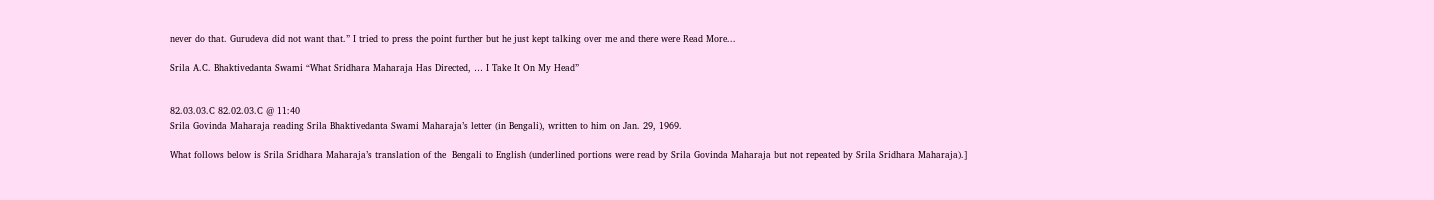never do that. Gurudeva did not want that.” I tried to press the point further but he just kept talking over me and there were Read More...

Srila A.C. Bhaktivedanta Swami “What Sridhara Maharaja Has Directed, … I Take It On My Head”


82.03.03.C 82.02.03.C @ 11:40
Srila Govinda Maharaja reading Srila Bhaktivedanta Swami Maharaja’s letter (in Bengali), written to him on Jan. 29, 1969.

What follows below is Srila Sridhara Maharaja’s translation of the  Bengali to English (underlined portions were read by Srila Govinda Maharaja but not repeated by Srila Sridhara Maharaja).]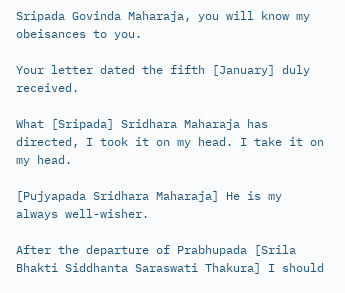Sripada Govinda Maharaja, you will know my obeisances to you.

Your letter dated the fifth [January] duly received.

What [Sripada] Sridhara Maharaja has directed, I took it on my head. I take it on my head.

[Pujyapada Sridhara Maharaja] He is my always well-wisher.

After the departure of Prabhupada [Srila Bhakti Siddhanta Saraswati Thakura] I should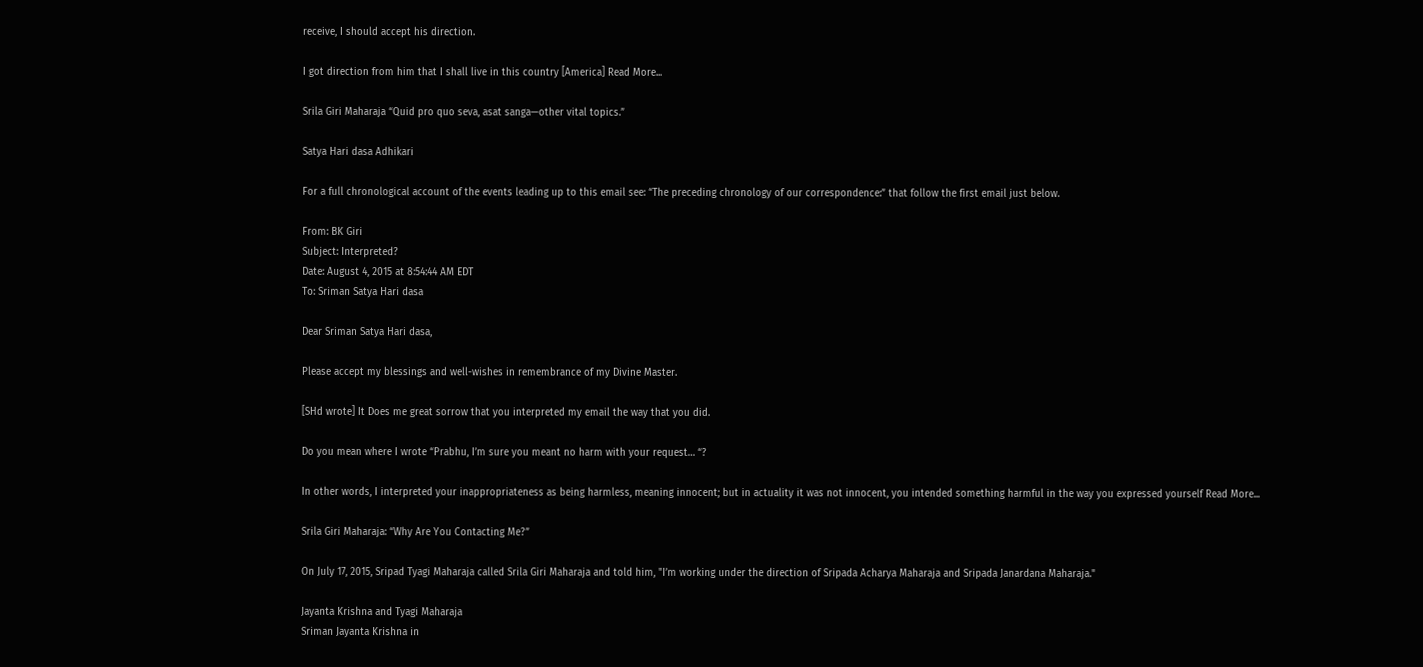receive, I should accept his direction.

I got direction from him that I shall live in this country [America] Read More...

Srila Giri Maharaja “Quid pro quo seva, asat sanga—other vital topics.”

Satya Hari dasa Adhikari

For a full chronological account of the events leading up to this email see: “The preceding chronology of our correspondence:” that follow the first email just below.

From: BK Giri
Subject: Interpreted?
Date: August 4, 2015 at 8:54:44 AM EDT
To: Sriman Satya Hari dasa

Dear Sriman Satya Hari dasa,

Please accept my blessings and well-wishes in remembrance of my Divine Master.

[SHd wrote] It Does me great sorrow that you interpreted my email the way that you did.

Do you mean where I wrote “Prabhu, I’m sure you meant no harm with your request… “?

In other words, I interpreted your inappropriateness as being harmless, meaning innocent; but in actuality it was not innocent, you intended something harmful in the way you expressed yourself Read More...

Srila Giri Maharaja: “Why Are You Contacting Me?”

On July 17, 2015, Sripad Tyagi Maharaja called Srila Giri Maharaja and told him, "I’m working under the direction of Sripada Acharya Maharaja and Sripada Janardana Maharaja."

Jayanta Krishna and Tyagi Maharaja
Sriman Jayanta Krishna in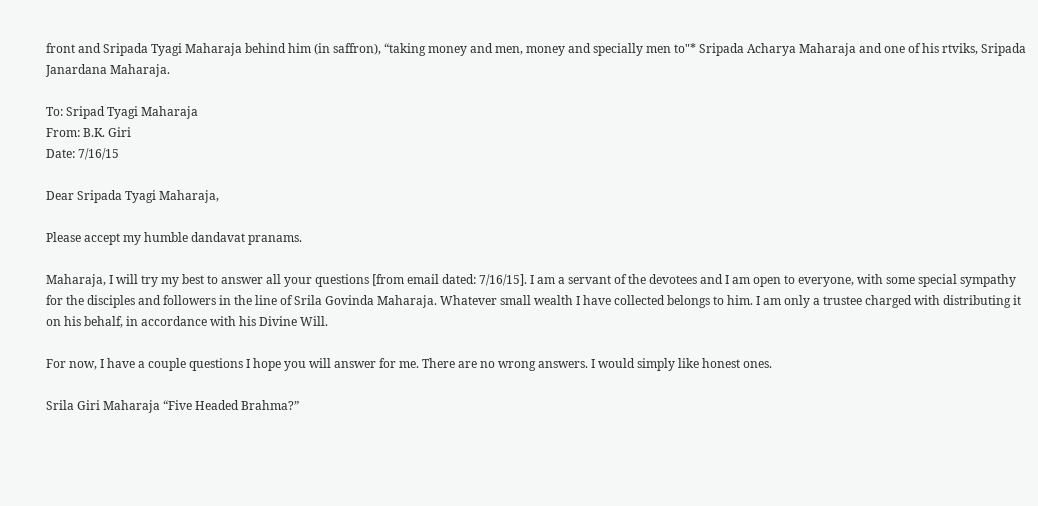front and Sripada Tyagi Maharaja behind him (in saffron), “taking money and men, money and specially men to"* Sripada Acharya Maharaja and one of his rtviks, Sripada Janardana Maharaja.

To: Sripad Tyagi Maharaja
From: B.K. Giri
Date: 7/16/15

Dear Sripada Tyagi Maharaja,

Please accept my humble dandavat pranams.

Maharaja, I will try my best to answer all your questions [from email dated: 7/16/15]. I am a servant of the devotees and I am open to everyone, with some special sympathy for the disciples and followers in the line of Srila Govinda Maharaja. Whatever small wealth I have collected belongs to him. I am only a trustee charged with distributing it on his behalf, in accordance with his Divine Will.

For now, I have a couple questions I hope you will answer for me. There are no wrong answers. I would simply like honest ones.

Srila Giri Maharaja “Five Headed Brahma?”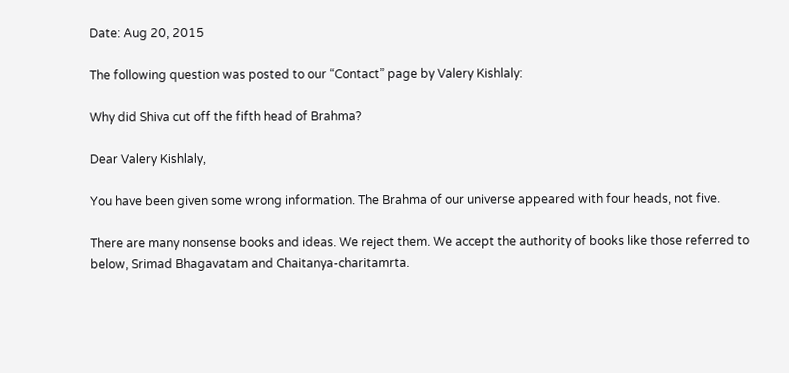Date: Aug 20, 2015

The following question was posted to our “Contact” page by Valery Kishlaly:

Why did Shiva cut off the fifth head of Brahma?

Dear Valery Kishlaly,

You have been given some wrong information. The Brahma of our universe appeared with four heads, not five.

There are many nonsense books and ideas. We reject them. We accept the authority of books like those referred to below, Srimad Bhagavatam and Chaitanya-charitamrta.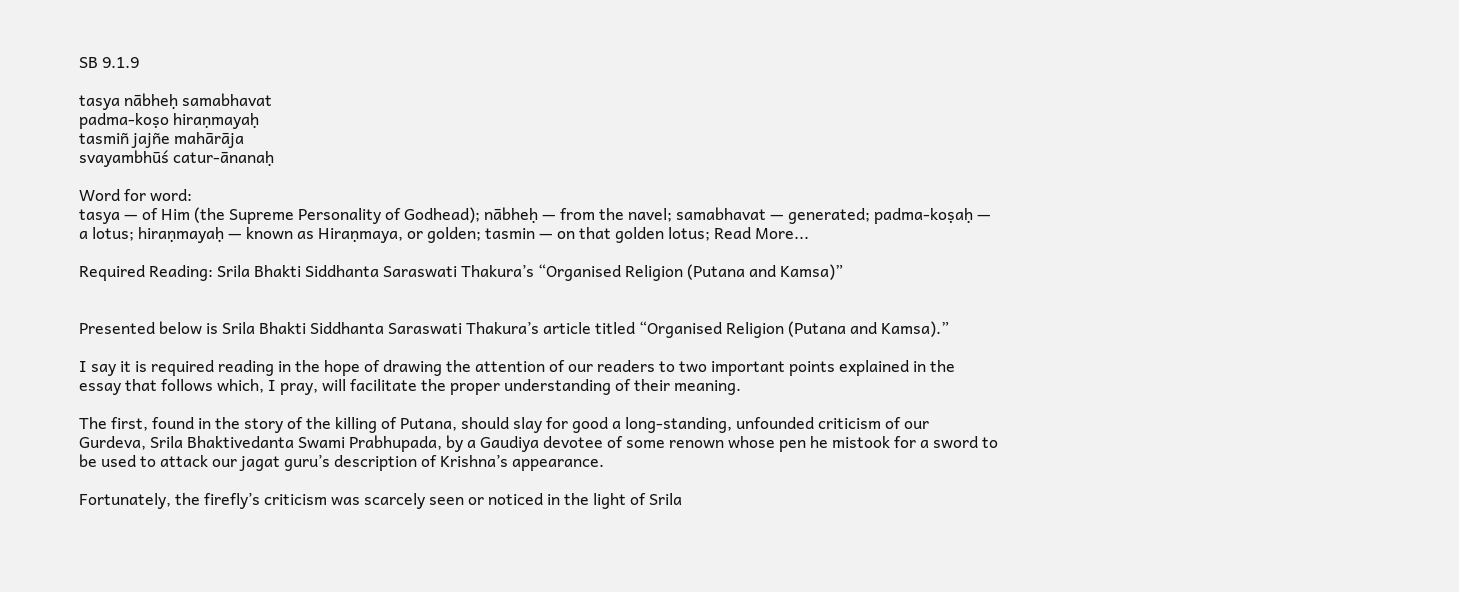SB 9.1.9

tasya nābheḥ samabhavat
padma-koṣo hiraṇmayaḥ
tasmiñ jajñe mahārāja
svayambhūś catur-ānanaḥ

Word for word:
tasya — of Him (the Supreme Personality of Godhead); nābheḥ — from the navel; samabhavat — generated; padma-koṣaḥ — a lotus; hiraṇmayaḥ — known as Hiraṇmaya, or golden; tasmin — on that golden lotus; Read More...

Required Reading: Srila Bhakti Siddhanta Saraswati Thakura’s “Organised Religion (Putana and Kamsa)”


Presented below is Srila Bhakti Siddhanta Saraswati Thakura’s article titled “Organised Religion (Putana and Kamsa).”

I say it is required reading in the hope of drawing the attention of our readers to two important points explained in the essay that follows which, I pray, will facilitate the proper understanding of their meaning.

The first, found in the story of the killing of Putana, should slay for good a long-standing, unfounded criticism of our Gurdeva, Srila Bhaktivedanta Swami Prabhupada, by a Gaudiya devotee of some renown whose pen he mistook for a sword to be used to attack our jagat guru’s description of Krishna’s appearance.

Fortunately, the firefly’s criticism was scarcely seen or noticed in the light of Srila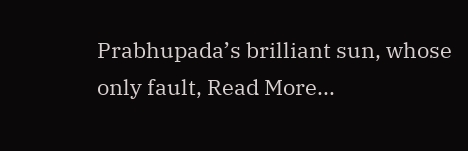Prabhupada’s brilliant sun, whose only fault, Read More...